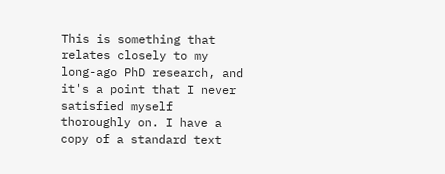This is something that relates closely to my long-ago PhD research, and it's a point that I never satisfied myself thoroughly on. I have a copy of a standard text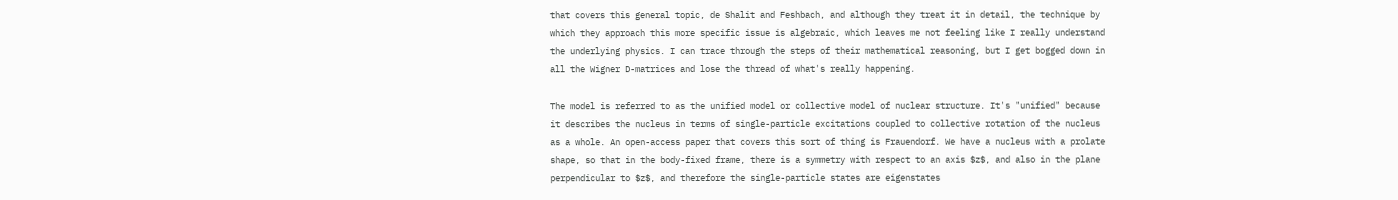that covers this general topic, de Shalit and Feshbach, and although they treat it in detail, the technique by which they approach this more specific issue is algebraic, which leaves me not feeling like I really understand the underlying physics. I can trace through the steps of their mathematical reasoning, but I get bogged down in all the Wigner D-matrices and lose the thread of what's really happening.

The model is referred to as the unified model or collective model of nuclear structure. It's "unified" because it describes the nucleus in terms of single-particle excitations coupled to collective rotation of the nucleus as a whole. An open-access paper that covers this sort of thing is Frauendorf. We have a nucleus with a prolate shape, so that in the body-fixed frame, there is a symmetry with respect to an axis $z$, and also in the plane perpendicular to $z$, and therefore the single-particle states are eigenstates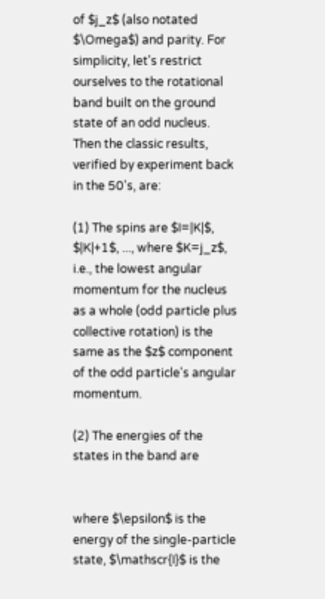of $j_z$ (also notated $\Omega$) and parity. For simplicity, let's restrict ourselves to the rotational band built on the ground state of an odd nucleus. Then the classic results, verified by experiment back in the 50's, are:

(1) The spins are $I=|K|$, $|K|+1$, ..., where $K=j_z$, i.e., the lowest angular momentum for the nucleus as a whole (odd particle plus collective rotation) is the same as the $z$ component of the odd particle's angular momentum.

(2) The energies of the states in the band are


where $\epsilon$ is the energy of the single-particle state, $\mathscr{I}$ is the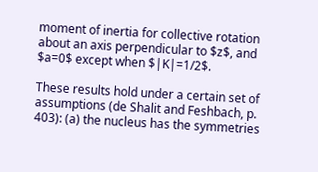moment of inertia for collective rotation about an axis perpendicular to $z$, and $a=0$ except when $|K|=1/2$.

These results hold under a certain set of assumptions (de Shalit and Feshbach, p. 403): (a) the nucleus has the symmetries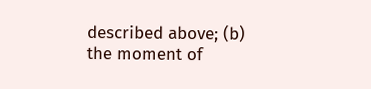described above; (b) the moment of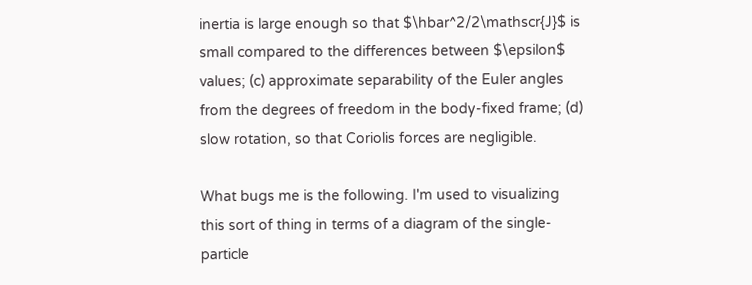inertia is large enough so that $\hbar^2/2\mathscr{J}$ is small compared to the differences between $\epsilon$ values; (c) approximate separability of the Euler angles from the degrees of freedom in the body-fixed frame; (d) slow rotation, so that Coriolis forces are negligible.

What bugs me is the following. I'm used to visualizing this sort of thing in terms of a diagram of the single-particle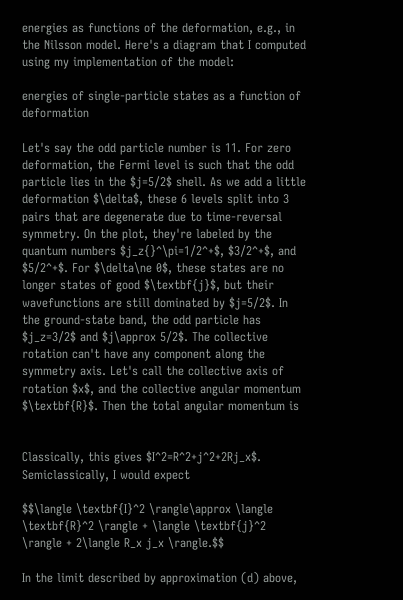energies as functions of the deformation, e.g., in the Nilsson model. Here's a diagram that I computed using my implementation of the model:

energies of single-particle states as a function of deformation

Let's say the odd particle number is 11. For zero deformation, the Fermi level is such that the odd particle lies in the $j=5/2$ shell. As we add a little deformation $\delta$, these 6 levels split into 3 pairs that are degenerate due to time-reversal symmetry. On the plot, they're labeled by the quantum numbers $j_z{}^\pi=1/2^+$, $3/2^+$, and $5/2^+$. For $\delta\ne 0$, these states are no longer states of good $\textbf{j}$, but their wavefunctions are still dominated by $j=5/2$. In the ground-state band, the odd particle has $j_z=3/2$ and $j\approx 5/2$. The collective rotation can't have any component along the symmetry axis. Let's call the collective axis of rotation $x$, and the collective angular momentum $\textbf{R}$. Then the total angular momentum is


Classically, this gives $I^2=R^2+j^2+2Rj_x$. Semiclassically, I would expect

$$\langle \textbf{I}^2 \rangle\approx \langle \textbf{R}^2 \rangle + \langle \textbf{j}^2 \rangle + 2\langle R_x j_x \rangle.$$

In the limit described by approximation (d) above,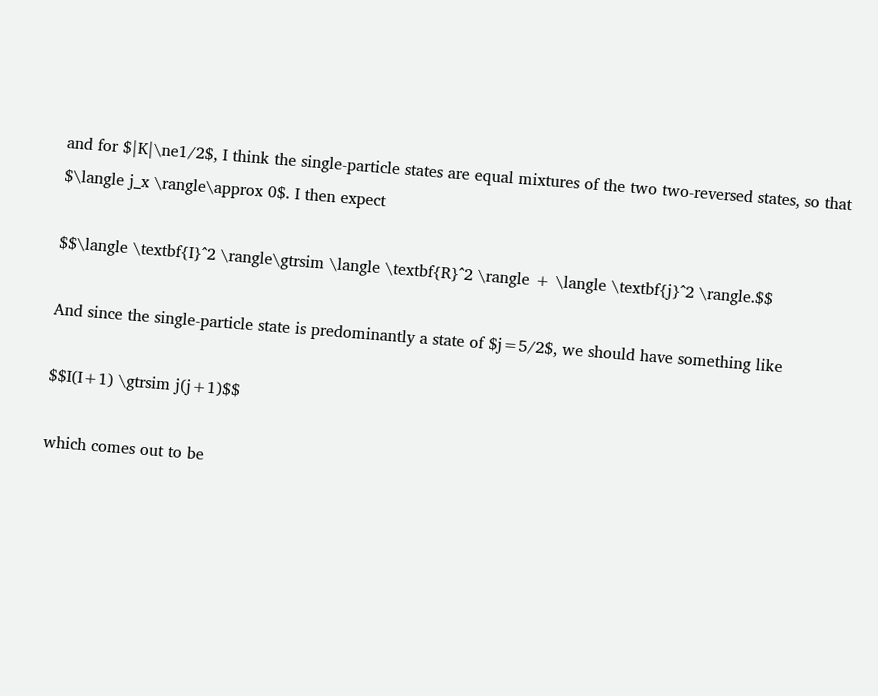and for $|K|\ne1/2$, I think the single-particle states are equal mixtures of the two two-reversed states, so that $\langle j_x \rangle\approx 0$. I then expect

$$\langle \textbf{I}^2 \rangle\gtrsim \langle \textbf{R}^2 \rangle + \langle \textbf{j}^2 \rangle.$$

And since the single-particle state is predominantly a state of $j=5/2$, we should have something like

$$I(I+1) \gtrsim j(j+1)$$

which comes out to be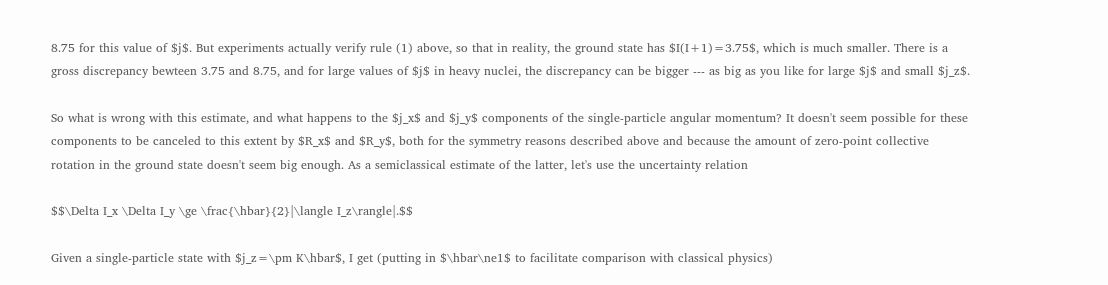8.75 for this value of $j$. But experiments actually verify rule (1) above, so that in reality, the ground state has $I(I+1)=3.75$, which is much smaller. There is a gross discrepancy bewteen 3.75 and 8.75, and for large values of $j$ in heavy nuclei, the discrepancy can be bigger --- as big as you like for large $j$ and small $j_z$.

So what is wrong with this estimate, and what happens to the $j_x$ and $j_y$ components of the single-particle angular momentum? It doesn't seem possible for these components to be canceled to this extent by $R_x$ and $R_y$, both for the symmetry reasons described above and because the amount of zero-point collective rotation in the ground state doesn't seem big enough. As a semiclassical estimate of the latter, let's use the uncertainty relation

$$\Delta I_x \Delta I_y \ge \frac{\hbar}{2}|\langle I_z\rangle|.$$

Given a single-particle state with $j_z=\pm K\hbar$, I get (putting in $\hbar\ne1$ to facilitate comparison with classical physics)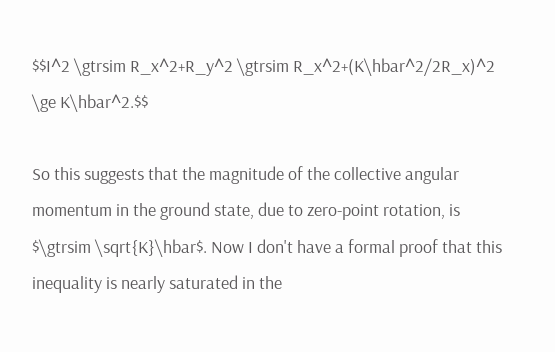$$I^2 \gtrsim R_x^2+R_y^2 \gtrsim R_x^2+(K\hbar^2/2R_x)^2 \ge K\hbar^2.$$

So this suggests that the magnitude of the collective angular momentum in the ground state, due to zero-point rotation, is $\gtrsim \sqrt{K}\hbar$. Now I don't have a formal proof that this inequality is nearly saturated in the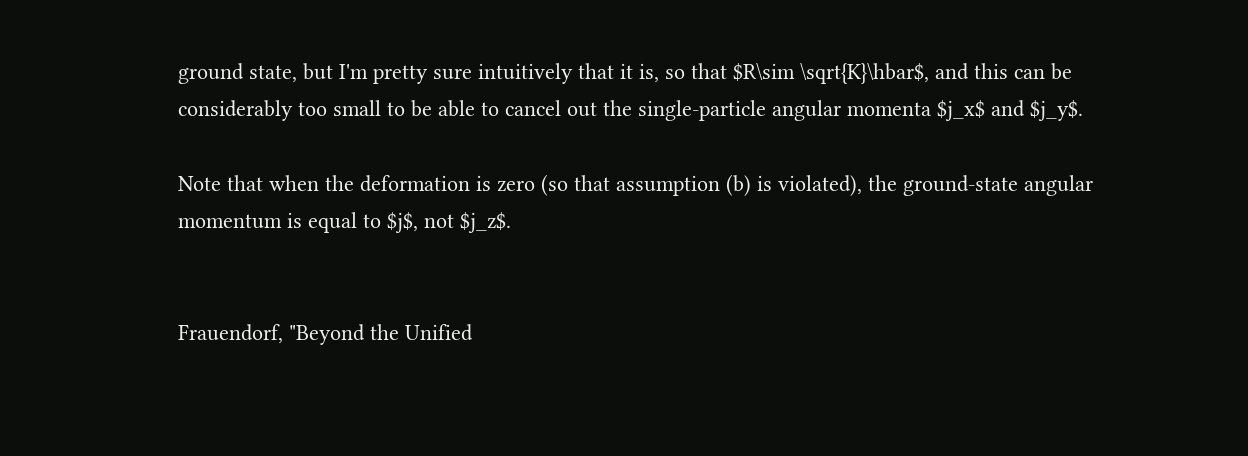ground state, but I'm pretty sure intuitively that it is, so that $R\sim \sqrt{K}\hbar$, and this can be considerably too small to be able to cancel out the single-particle angular momenta $j_x$ and $j_y$.

Note that when the deformation is zero (so that assumption (b) is violated), the ground-state angular momentum is equal to $j$, not $j_z$.


Frauendorf, "Beyond the Unified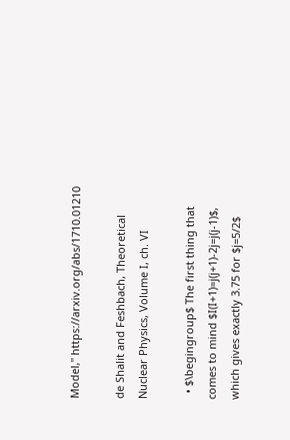Model," https://arxiv.org/abs/1710.01210

de Shalit and Feshbach, Theoretical Nuclear Physics, Volume I, ch. VI

  • $\begingroup$ The first thing that comes to mind $I(I+1)=j(j+1)-2j=j(j-1)$, which gives exactly 3.75 for $j=5/2$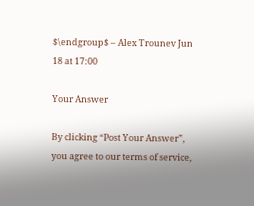$\endgroup$ – Alex Trounev Jun 18 at 17:00

Your Answer

By clicking “Post Your Answer”, you agree to our terms of service,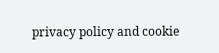privacy policy and cookie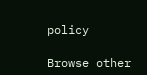policy

Browse other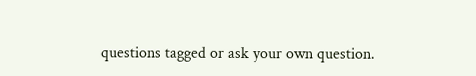questions tagged or ask your own question.